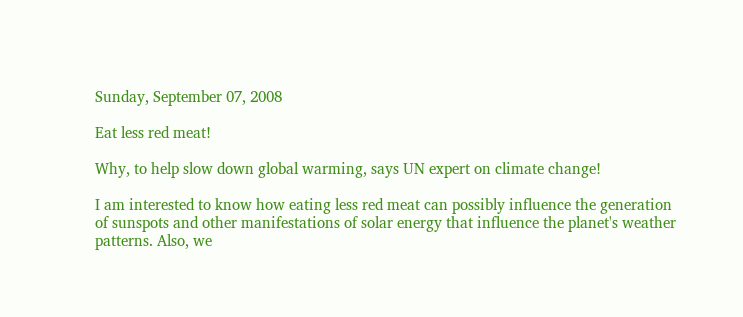Sunday, September 07, 2008

Eat less red meat!

Why, to help slow down global warming, says UN expert on climate change!

I am interested to know how eating less red meat can possibly influence the generation of sunspots and other manifestations of solar energy that influence the planet's weather patterns. Also, we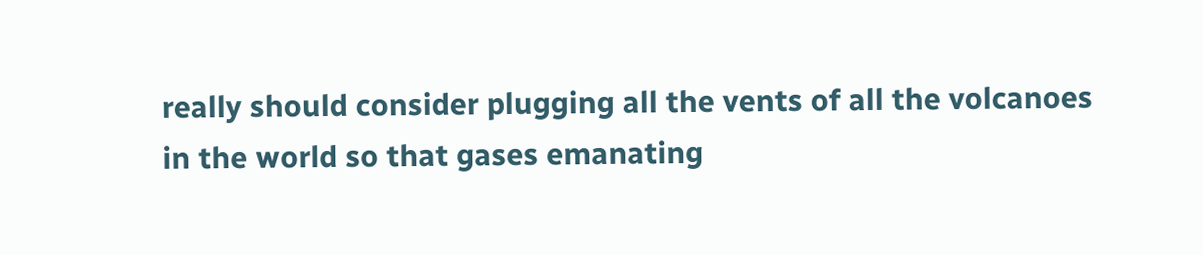really should consider plugging all the vents of all the volcanoes in the world so that gases emanating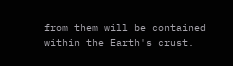from them will be contained within the Earth's crust.